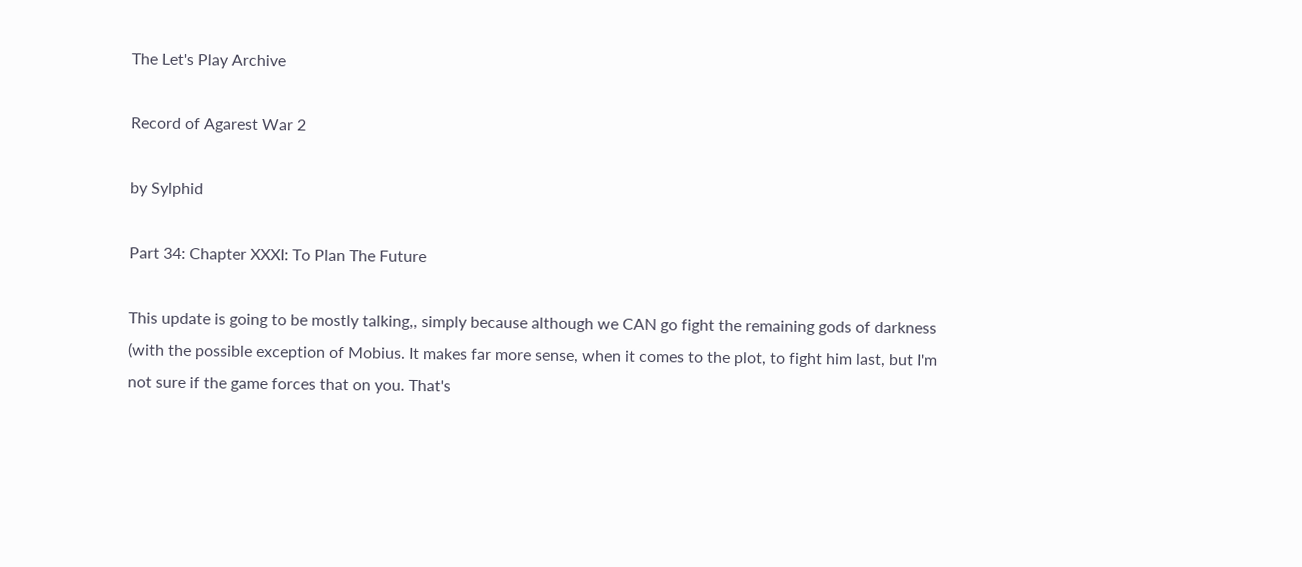The Let's Play Archive

Record of Agarest War 2

by Sylphid

Part 34: Chapter XXXI: To Plan The Future

This update is going to be mostly talking,, simply because although we CAN go fight the remaining gods of darkness (with the possible exception of Mobius. It makes far more sense, when it comes to the plot, to fight him last, but I'm not sure if the game forces that on you. That's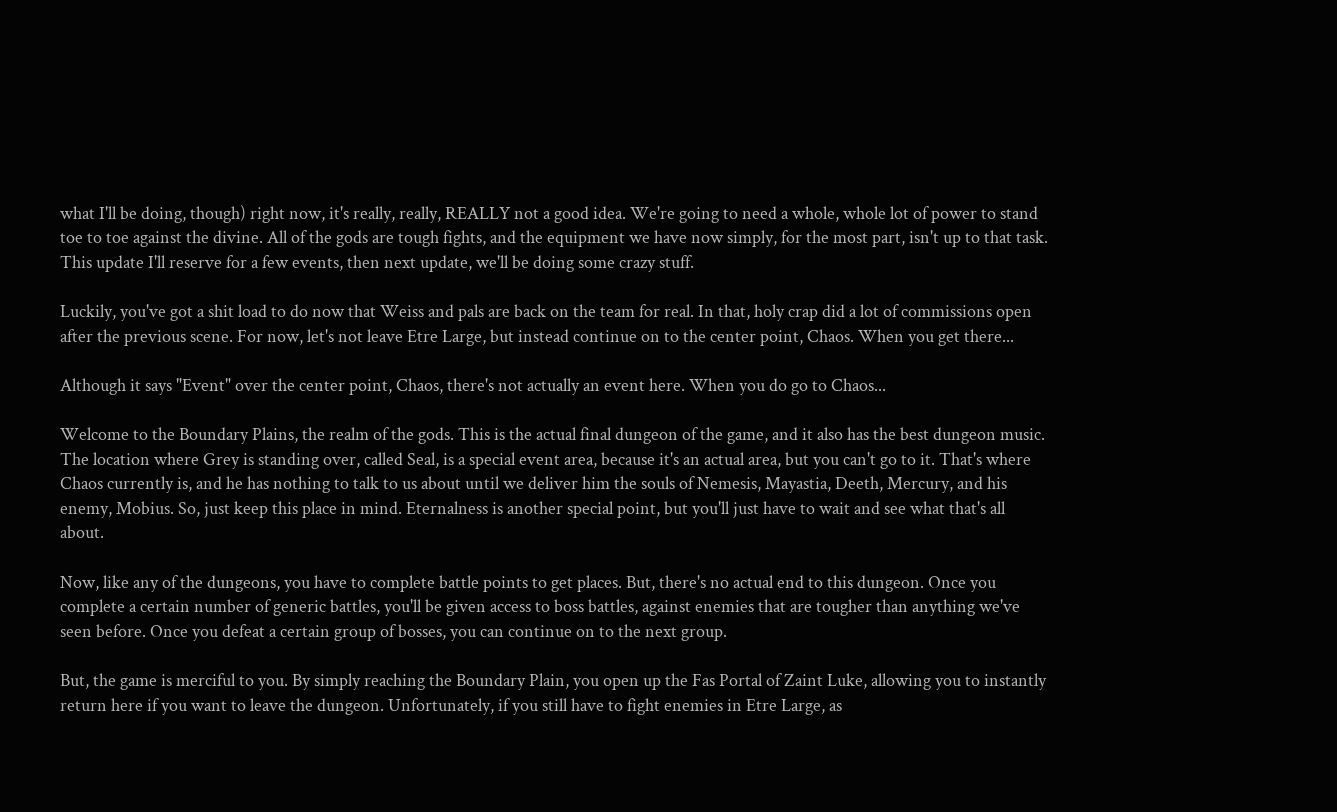what I'll be doing, though) right now, it's really, really, REALLY not a good idea. We're going to need a whole, whole lot of power to stand toe to toe against the divine. All of the gods are tough fights, and the equipment we have now simply, for the most part, isn't up to that task. This update I'll reserve for a few events, then next update, we'll be doing some crazy stuff.

Luckily, you've got a shit load to do now that Weiss and pals are back on the team for real. In that, holy crap did a lot of commissions open after the previous scene. For now, let's not leave Etre Large, but instead continue on to the center point, Chaos. When you get there...

Although it says "Event" over the center point, Chaos, there's not actually an event here. When you do go to Chaos...

Welcome to the Boundary Plains, the realm of the gods. This is the actual final dungeon of the game, and it also has the best dungeon music. The location where Grey is standing over, called Seal, is a special event area, because it's an actual area, but you can't go to it. That's where Chaos currently is, and he has nothing to talk to us about until we deliver him the souls of Nemesis, Mayastia, Deeth, Mercury, and his enemy, Mobius. So, just keep this place in mind. Eternalness is another special point, but you'll just have to wait and see what that's all about.

Now, like any of the dungeons, you have to complete battle points to get places. But, there's no actual end to this dungeon. Once you complete a certain number of generic battles, you'll be given access to boss battles, against enemies that are tougher than anything we've seen before. Once you defeat a certain group of bosses, you can continue on to the next group.

But, the game is merciful to you. By simply reaching the Boundary Plain, you open up the Fas Portal of Zaint Luke, allowing you to instantly return here if you want to leave the dungeon. Unfortunately, if you still have to fight enemies in Etre Large, as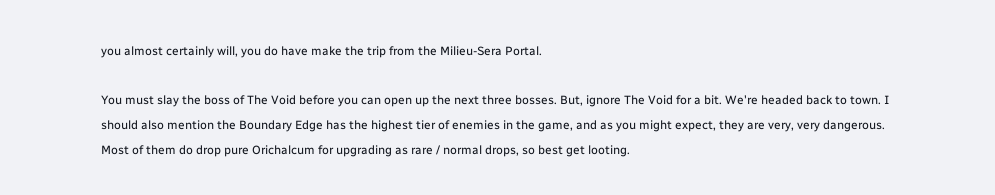you almost certainly will, you do have make the trip from the Milieu-Sera Portal.

You must slay the boss of The Void before you can open up the next three bosses. But, ignore The Void for a bit. We're headed back to town. I should also mention the Boundary Edge has the highest tier of enemies in the game, and as you might expect, they are very, very dangerous. Most of them do drop pure Orichalcum for upgrading as rare / normal drops, so best get looting.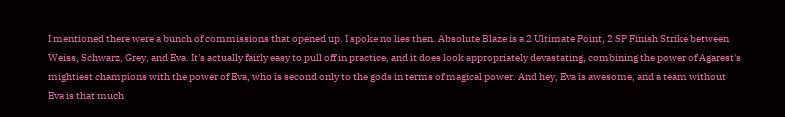I mentioned there were a bunch of commissions that opened up. I spoke no lies then. Absolute Blaze is a 2 Ultimate Point, 2 SP Finish Strike between Weiss, Schwarz, Grey, and Eva. It's actually fairly easy to pull off in practice, and it does look appropriately devastating, combining the power of Agarest's mightiest champions with the power of Eva, who is second only to the gods in terms of magical power. And hey, Eva is awesome, and a team without Eva is that much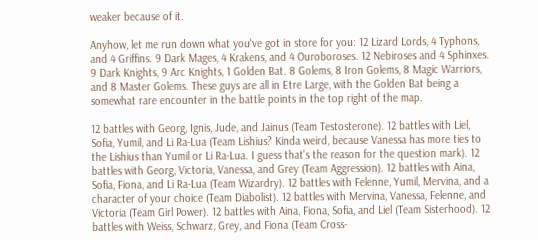weaker because of it.

Anyhow, let me run down what you've got in store for you: 12 Lizard Lords, 4 Typhons, and 4 Griffins. 9 Dark Mages, 4 Krakens, and 4 Ouroboroses. 12 Nebiroses and 4 Sphinxes. 9 Dark Knights, 9 Arc Knights, 1 Golden Bat. 8 Golems, 8 Iron Golems, 8 Magic Warriors, and 8 Master Golems. These guys are all in Etre Large, with the Golden Bat being a somewhat rare encounter in the battle points in the top right of the map.

12 battles with Georg, Ignis, Jude, and Jainus (Team Testosterone). 12 battles with Liel, Sofia, Yumil, and Li Ra-Lua (Team Lishius? Kinda weird, because Vanessa has more ties to the Lishius than Yumil or Li Ra-Lua. I guess that's the reason for the question mark). 12 battles with Georg, Victoria, Vanessa, and Grey (Team Aggression). 12 battles with Aina, Sofia, Fiona, and Li Ra-Lua (Team Wizardry). 12 battles with Felenne, Yumil, Mervina, and a character of your choice (Team Diabolist). 12 battles with Mervina, Vanessa, Felenne, and Victoria (Team Girl Power). 12 battles with Aina, Fiona, Sofia, and Liel (Team Sisterhood). 12 battles with Weiss, Schwarz, Grey, and Fiona (Team Cross-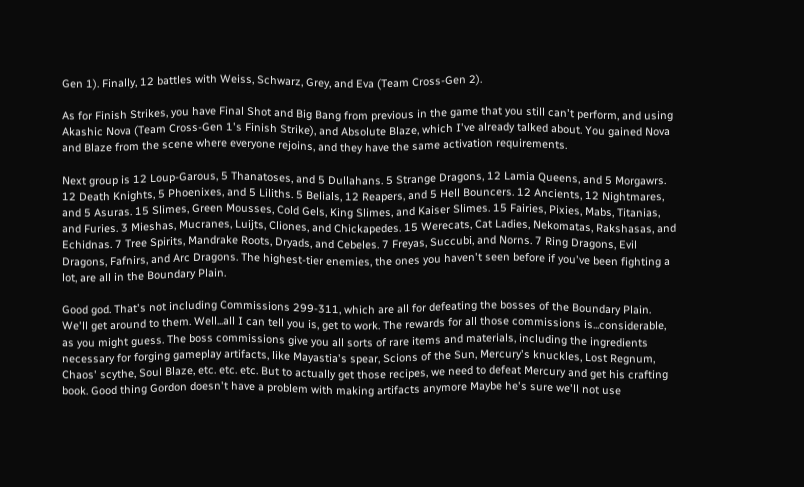Gen 1). Finally, 12 battles with Weiss, Schwarz, Grey, and Eva (Team Cross-Gen 2).

As for Finish Strikes, you have Final Shot and Big Bang from previous in the game that you still can't perform, and using Akashic Nova (Team Cross-Gen 1's Finish Strike), and Absolute Blaze, which I've already talked about. You gained Nova and Blaze from the scene where everyone rejoins, and they have the same activation requirements.

Next group is 12 Loup-Garous, 5 Thanatoses, and 5 Dullahans. 5 Strange Dragons, 12 Lamia Queens, and 5 Morgawrs. 12 Death Knights, 5 Phoenixes, and 5 Liliths. 5 Belials, 12 Reapers, and 5 Hell Bouncers. 12 Ancients, 12 Nightmares, and 5 Asuras. 15 Slimes, Green Mousses, Cold Gels, King Slimes, and Kaiser Slimes. 15 Fairies, Pixies, Mabs, Titanias, and Furies. 3 Mieshas, Mucranes, Luijts, Cliones, and Chickapedes. 15 Werecats, Cat Ladies, Nekomatas, Rakshasas, and Echidnas. 7 Tree Spirits, Mandrake Roots, Dryads, and Cebeles. 7 Freyas, Succubi, and Norns. 7 Ring Dragons, Evil Dragons, Fafnirs, and Arc Dragons. The highest-tier enemies, the ones you haven't seen before if you've been fighting a lot, are all in the Boundary Plain.

Good god. That's not including Commissions 299-311, which are all for defeating the bosses of the Boundary Plain. We'll get around to them. Well...all I can tell you is, get to work. The rewards for all those commissions is...considerable, as you might guess. The boss commissions give you all sorts of rare items and materials, including the ingredients necessary for forging gameplay artifacts, like Mayastia's spear, Scions of the Sun, Mercury's knuckles, Lost Regnum, Chaos' scythe, Soul Blaze, etc. etc. etc. But to actually get those recipes, we need to defeat Mercury and get his crafting book. Good thing Gordon doesn't have a problem with making artifacts anymore Maybe he's sure we'll not use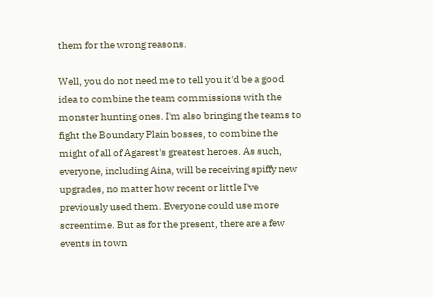them for the wrong reasons.

Well, you do not need me to tell you it'd be a good idea to combine the team commissions with the monster hunting ones. I'm also bringing the teams to fight the Boundary Plain bosses, to combine the might of all of Agarest's greatest heroes. As such, everyone, including Aina, will be receiving spiffy new upgrades, no matter how recent or little I've previously used them. Everyone could use more screentime. But as for the present, there are a few events in town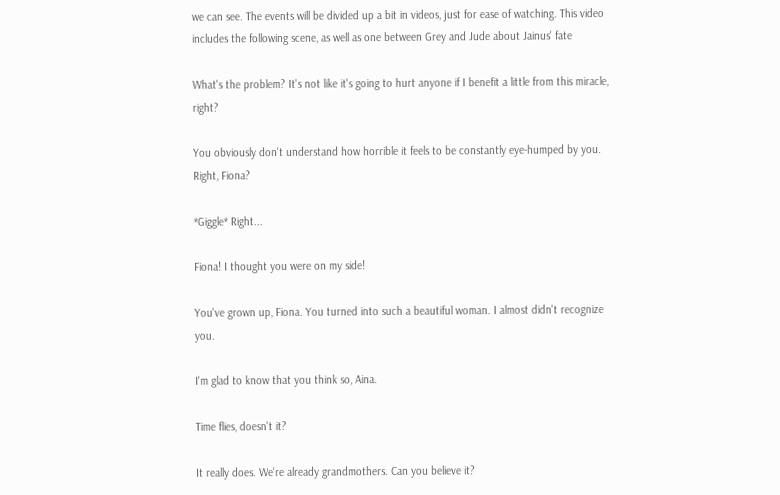we can see. The events will be divided up a bit in videos, just for ease of watching. This video includes the following scene, as well as one between Grey and Jude about Jainus' fate

What's the problem? It's not like it's going to hurt anyone if I benefit a little from this miracle, right?

You obviously don't understand how horrible it feels to be constantly eye-humped by you. Right, Fiona?

*Giggle* Right...

Fiona! I thought you were on my side!

You've grown up, Fiona. You turned into such a beautiful woman. I almost didn't recognize you.

I'm glad to know that you think so, Aina.

Time flies, doesn't it?

It really does. We're already grandmothers. Can you believe it?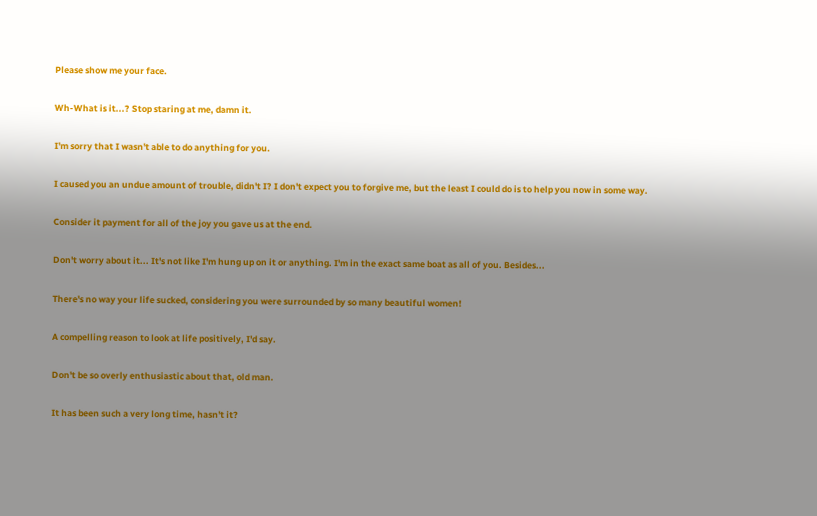Please show me your face.

Wh-What is it...? Stop staring at me, damn it.

I'm sorry that I wasn't able to do anything for you.

I caused you an undue amount of trouble, didn't I? I don't expect you to forgive me, but the least I could do is to help you now in some way.

Consider it payment for all of the joy you gave us at the end.

Don't worry about it... It's not like I'm hung up on it or anything. I'm in the exact same boat as all of you. Besides...

There's no way your life sucked, considering you were surrounded by so many beautiful women!

A compelling reason to look at life positively, I'd say.

Don't be so overly enthusiastic about that, old man.

It has been such a very long time, hasn't it?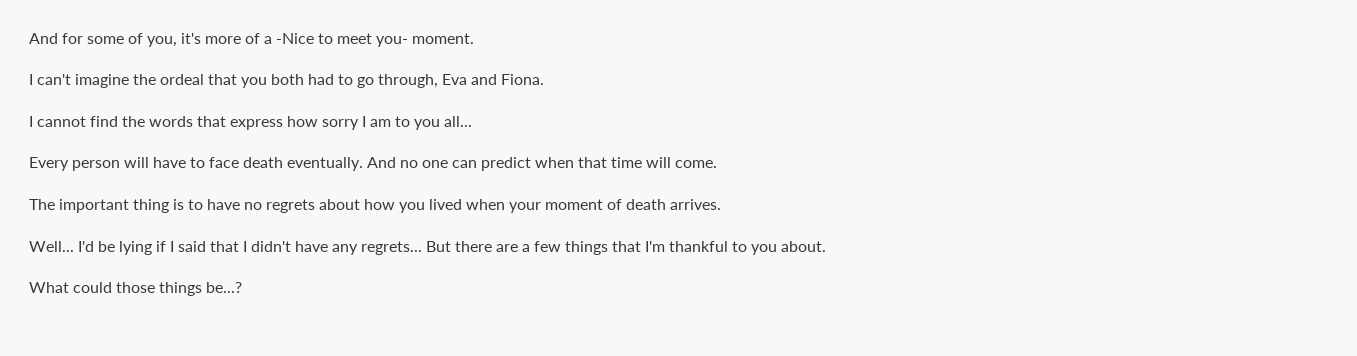And for some of you, it's more of a -Nice to meet you- moment.

I can't imagine the ordeal that you both had to go through, Eva and Fiona.

I cannot find the words that express how sorry I am to you all...

Every person will have to face death eventually. And no one can predict when that time will come.

The important thing is to have no regrets about how you lived when your moment of death arrives.

Well... I'd be lying if I said that I didn't have any regrets... But there are a few things that I'm thankful to you about.

What could those things be...?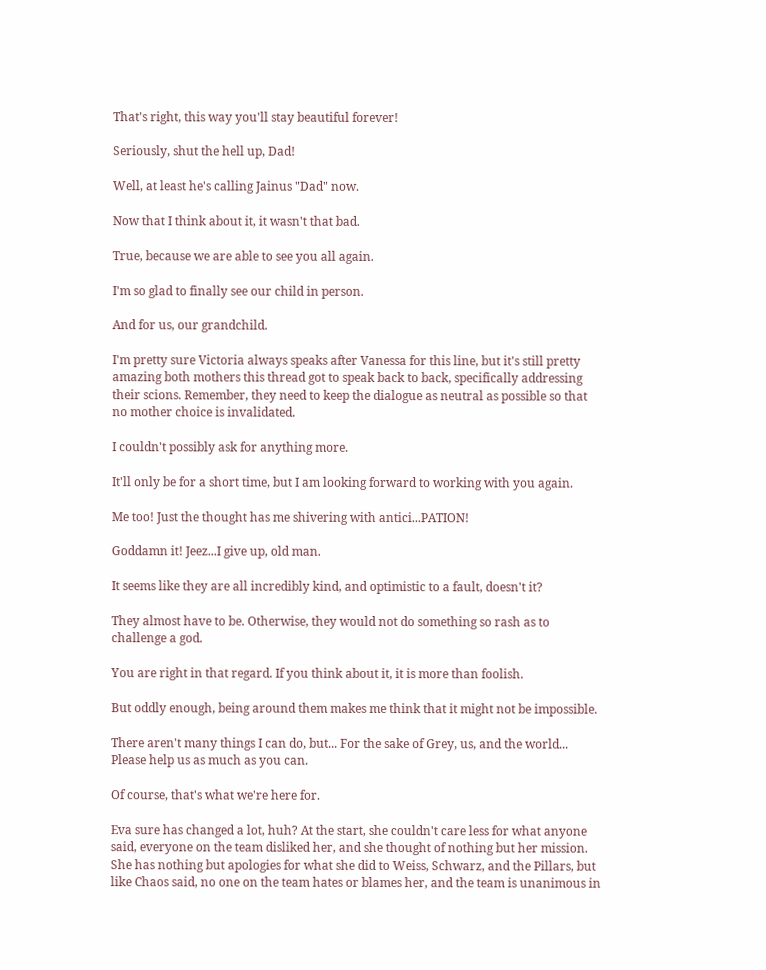That's right, this way you'll stay beautiful forever!

Seriously, shut the hell up, Dad!

Well, at least he's calling Jainus "Dad" now.

Now that I think about it, it wasn't that bad.

True, because we are able to see you all again.

I'm so glad to finally see our child in person.

And for us, our grandchild.

I'm pretty sure Victoria always speaks after Vanessa for this line, but it's still pretty amazing both mothers this thread got to speak back to back, specifically addressing their scions. Remember, they need to keep the dialogue as neutral as possible so that no mother choice is invalidated.

I couldn't possibly ask for anything more.

It'll only be for a short time, but I am looking forward to working with you again.

Me too! Just the thought has me shivering with antici...PATION!

Goddamn it! Jeez...I give up, old man.

It seems like they are all incredibly kind, and optimistic to a fault, doesn't it?

They almost have to be. Otherwise, they would not do something so rash as to challenge a god.

You are right in that regard. If you think about it, it is more than foolish.

But oddly enough, being around them makes me think that it might not be impossible.

There aren't many things I can do, but... For the sake of Grey, us, and the world... Please help us as much as you can.

Of course, that's what we're here for.

Eva sure has changed a lot, huh? At the start, she couldn't care less for what anyone said, everyone on the team disliked her, and she thought of nothing but her mission. She has nothing but apologies for what she did to Weiss, Schwarz, and the Pillars, but like Chaos said, no one on the team hates or blames her, and the team is unanimous in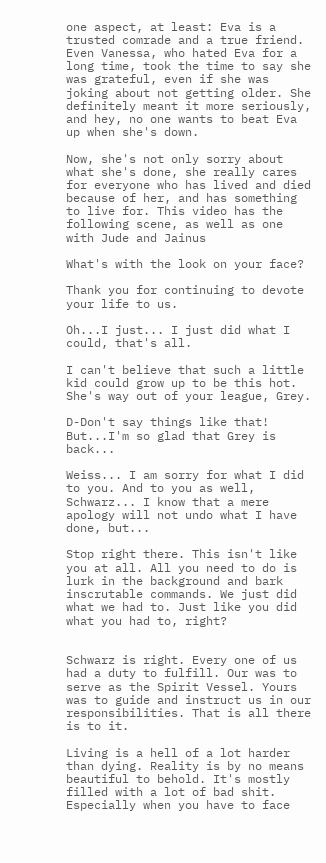one aspect, at least: Eva is a trusted comrade and a true friend. Even Vanessa, who hated Eva for a long time, took the time to say she was grateful, even if she was joking about not getting older. She definitely meant it more seriously, and hey, no one wants to beat Eva up when she's down.

Now, she's not only sorry about what she's done, she really cares for everyone who has lived and died because of her, and has something to live for. This video has the following scene, as well as one with Jude and Jainus

What's with the look on your face?

Thank you for continuing to devote your life to us.

Oh...I just... I just did what I could, that's all.

I can't believe that such a little kid could grow up to be this hot. She's way out of your league, Grey.

D-Don't say things like that! But...I'm so glad that Grey is back...

Weiss... I am sorry for what I did to you. And to you as well, Schwarz... I know that a mere apology will not undo what I have done, but...

Stop right there. This isn't like you at all. All you need to do is lurk in the background and bark inscrutable commands. We just did what we had to. Just like you did what you had to, right?


Schwarz is right. Every one of us had a duty to fulfill. Our was to serve as the Spirit Vessel. Yours was to guide and instruct us in our responsibilities. That is all there is to it.

Living is a hell of a lot harder than dying. Reality is by no means beautiful to behold. It's mostly filled with a lot of bad shit. Especially when you have to face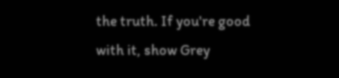the truth. If you're good with it, show Grey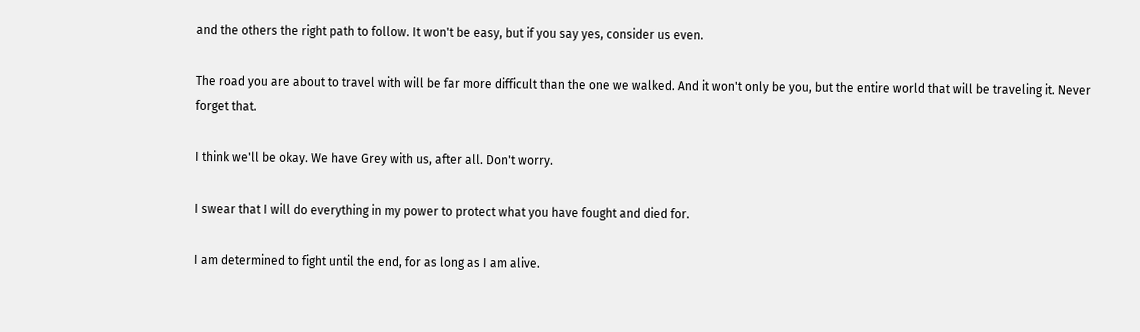and the others the right path to follow. It won't be easy, but if you say yes, consider us even.

The road you are about to travel with will be far more difficult than the one we walked. And it won't only be you, but the entire world that will be traveling it. Never forget that.

I think we'll be okay. We have Grey with us, after all. Don't worry.

I swear that I will do everything in my power to protect what you have fought and died for.

I am determined to fight until the end, for as long as I am alive.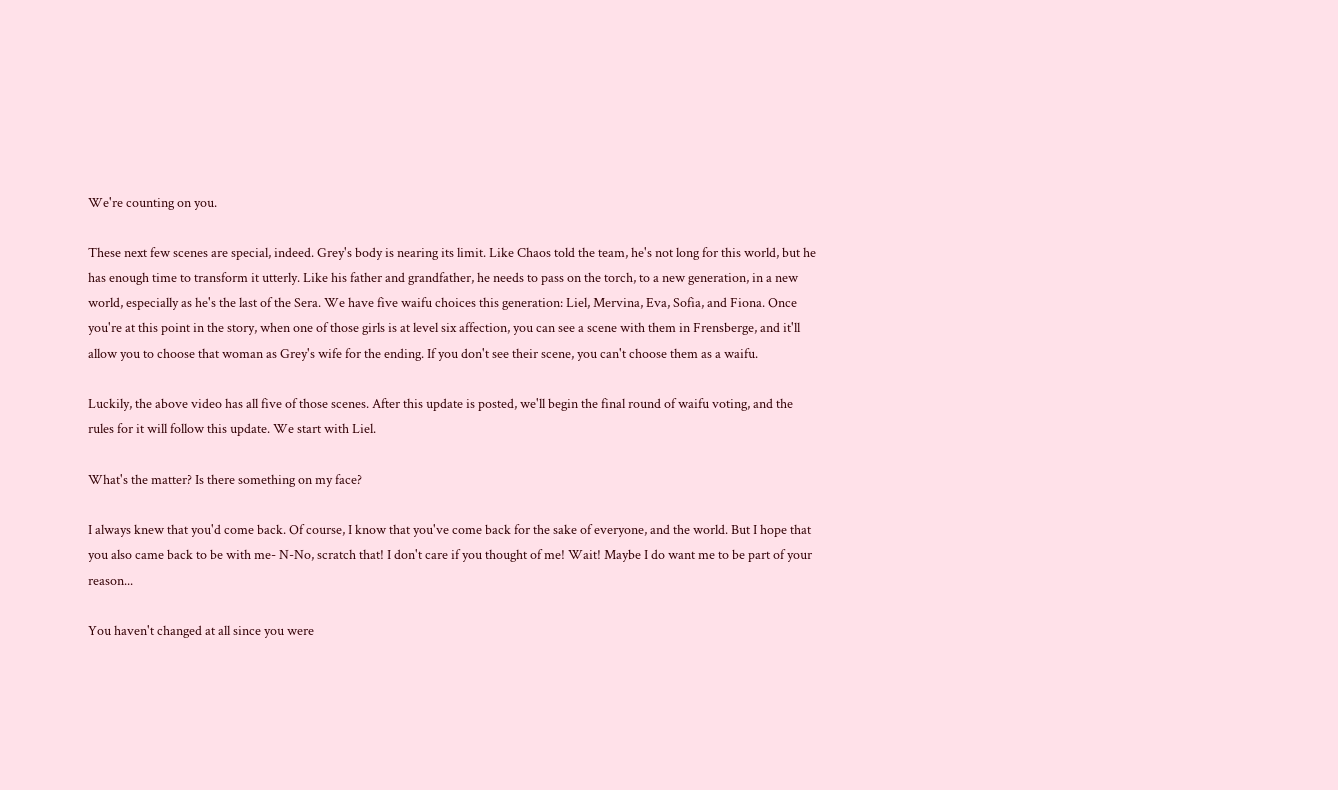We're counting on you.

These next few scenes are special, indeed. Grey's body is nearing its limit. Like Chaos told the team, he's not long for this world, but he has enough time to transform it utterly. Like his father and grandfather, he needs to pass on the torch, to a new generation, in a new world, especially as he's the last of the Sera. We have five waifu choices this generation: Liel, Mervina, Eva, Sofia, and Fiona. Once you're at this point in the story, when one of those girls is at level six affection, you can see a scene with them in Frensberge, and it'll allow you to choose that woman as Grey's wife for the ending. If you don't see their scene, you can't choose them as a waifu.

Luckily, the above video has all five of those scenes. After this update is posted, we'll begin the final round of waifu voting, and the rules for it will follow this update. We start with Liel.

What's the matter? Is there something on my face?

I always knew that you'd come back. Of course, I know that you've come back for the sake of everyone, and the world. But I hope that you also came back to be with me- N-No, scratch that! I don't care if you thought of me! Wait! Maybe I do want me to be part of your reason...

You haven't changed at all since you were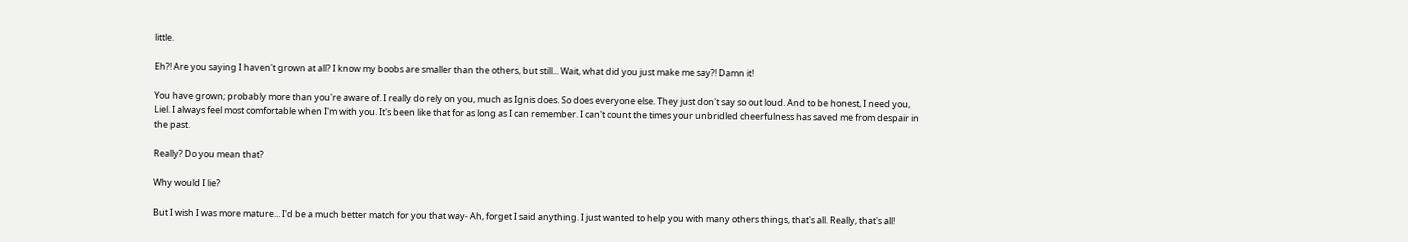little.

Eh?! Are you saying I haven't grown at all? I know my boobs are smaller than the others, but still... Wait, what did you just make me say?! Damn it!

You have grown; probably more than you're aware of. I really do rely on you, much as Ignis does. So does everyone else. They just don't say so out loud. And to be honest, I need you, Liel. I always feel most comfortable when I'm with you. It's been like that for as long as I can remember. I can't count the times your unbridled cheerfulness has saved me from despair in the past.

Really? Do you mean that?

Why would I lie?

But I wish I was more mature... I'd be a much better match for you that way- Ah, forget I said anything. I just wanted to help you with many others things, that's all. Really, that's all!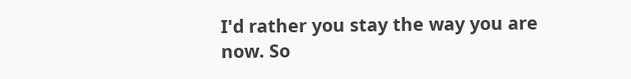I'd rather you stay the way you are now. So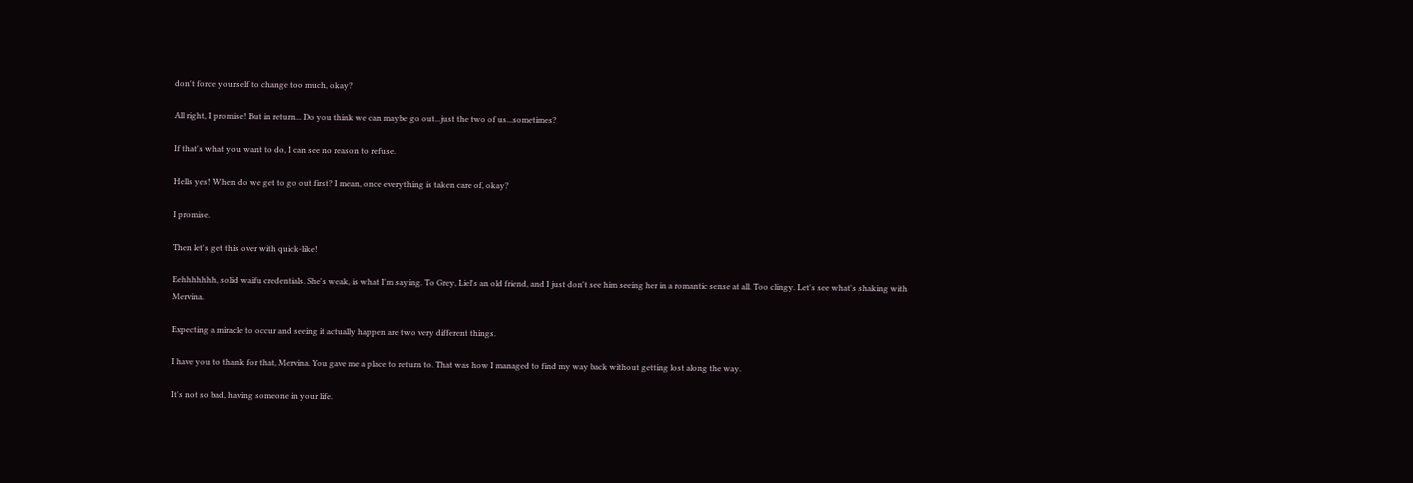don't force yourself to change too much, okay?

All right, I promise! But in return... Do you think we can maybe go out...just the two of us...sometimes?

If that's what you want to do, I can see no reason to refuse.

Hells yes! When do we get to go out first? I mean, once everything is taken care of, okay?

I promise.

Then let's get this over with quick-like!

Eehhhhhhh, solid waifu credentials. She's weak, is what I'm saying. To Grey, Liel's an old friend, and I just don't see him seeing her in a romantic sense at all. Too clingy. Let's see what's shaking with Mervina.

Expecting a miracle to occur and seeing it actually happen are two very different things.

I have you to thank for that, Mervina. You gave me a place to return to. That was how I managed to find my way back without getting lost along the way.

It's not so bad, having someone in your life.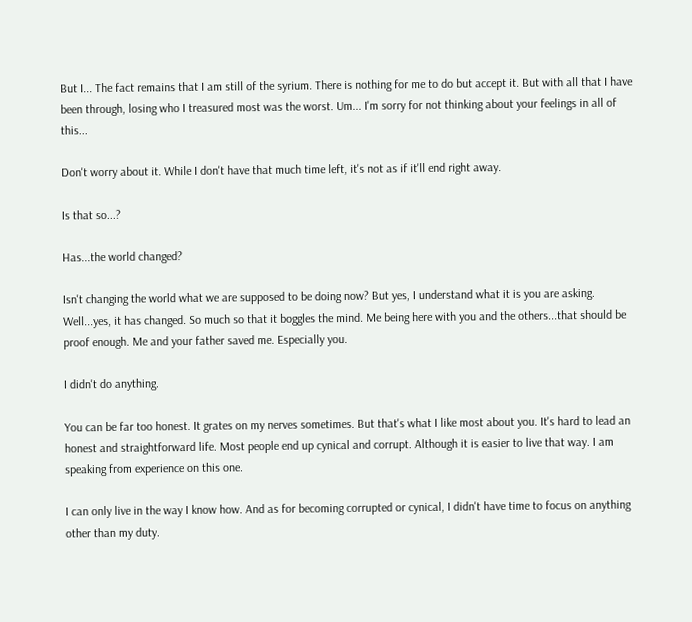But I... The fact remains that I am still of the syrium. There is nothing for me to do but accept it. But with all that I have been through, losing who I treasured most was the worst. Um... I'm sorry for not thinking about your feelings in all of this...

Don't worry about it. While I don't have that much time left, it's not as if it'll end right away.

Is that so...?

Has...the world changed?

Isn't changing the world what we are supposed to be doing now? But yes, I understand what it is you are asking. Well...yes, it has changed. So much so that it boggles the mind. Me being here with you and the others...that should be proof enough. Me and your father saved me. Especially you.

I didn't do anything.

You can be far too honest. It grates on my nerves sometimes. But that's what I like most about you. It's hard to lead an honest and straightforward life. Most people end up cynical and corrupt. Although it is easier to live that way. I am speaking from experience on this one.

I can only live in the way I know how. And as for becoming corrupted or cynical, I didn't have time to focus on anything other than my duty.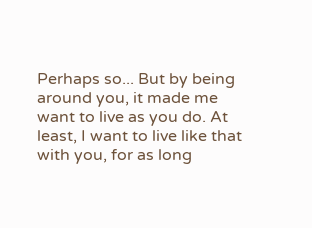Perhaps so... But by being around you, it made me want to live as you do. At least, I want to live like that with you, for as long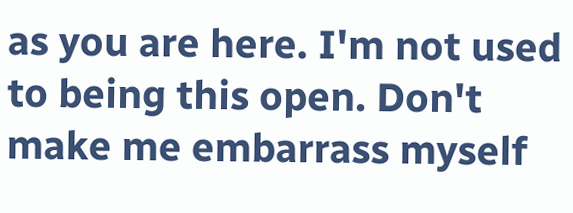as you are here. I'm not used to being this open. Don't make me embarrass myself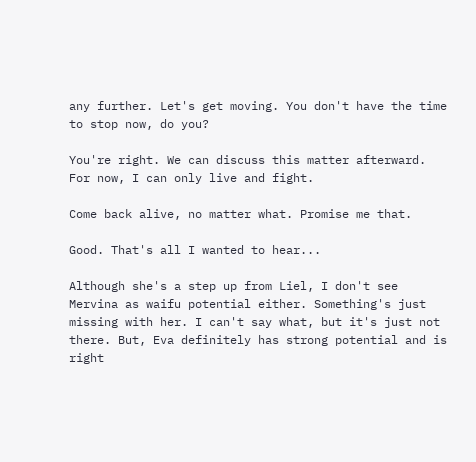any further. Let's get moving. You don't have the time to stop now, do you?

You're right. We can discuss this matter afterward. For now, I can only live and fight.

Come back alive, no matter what. Promise me that.

Good. That's all I wanted to hear...

Although she's a step up from Liel, I don't see Mervina as waifu potential either. Something's just missing with her. I can't say what, but it's just not there. But, Eva definitely has strong potential and is right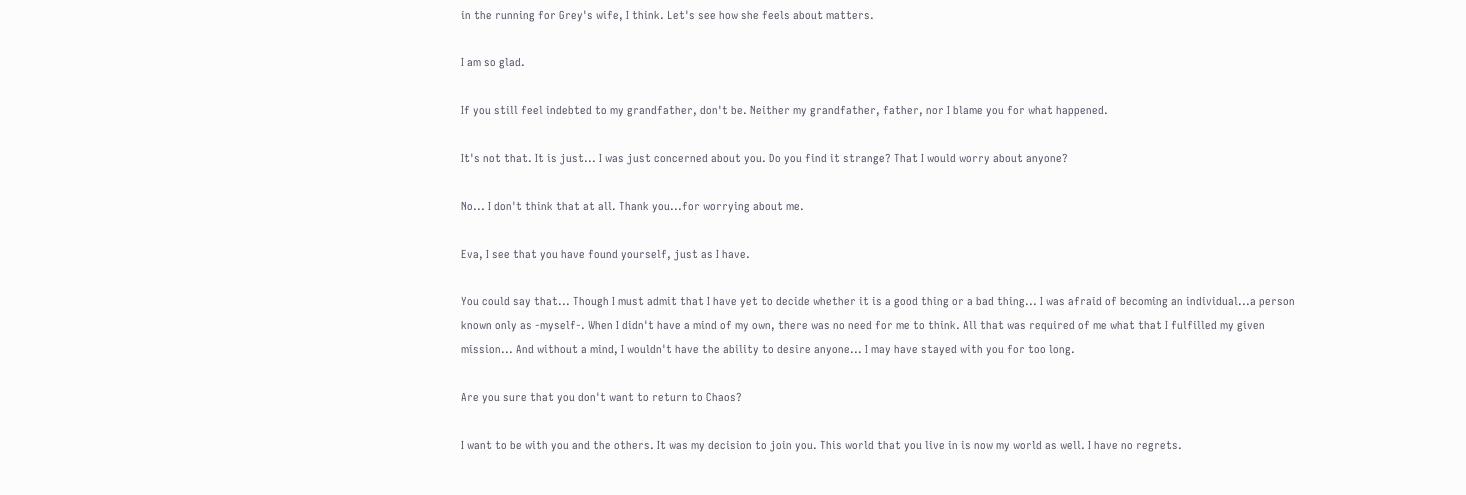in the running for Grey's wife, I think. Let's see how she feels about matters.

I am so glad.

If you still feel indebted to my grandfather, don't be. Neither my grandfather, father, nor I blame you for what happened.

It's not that. It is just... I was just concerned about you. Do you find it strange? That I would worry about anyone?

No... I don't think that at all. Thank you...for worrying about me.

Eva, I see that you have found yourself, just as I have.

You could say that... Though I must admit that I have yet to decide whether it is a good thing or a bad thing... I was afraid of becoming an individual...a person known only as -myself-. When I didn't have a mind of my own, there was no need for me to think. All that was required of me what that I fulfilled my given mission... And without a mind, I wouldn't have the ability to desire anyone... I may have stayed with you for too long.

Are you sure that you don't want to return to Chaos?

I want to be with you and the others. It was my decision to join you. This world that you live in is now my world as well. I have no regrets.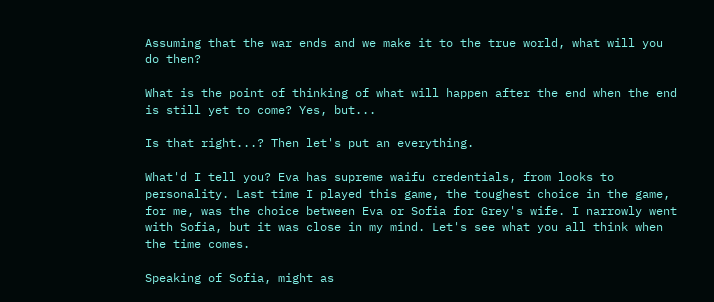Assuming that the war ends and we make it to the true world, what will you do then?

What is the point of thinking of what will happen after the end when the end is still yet to come? Yes, but...

Is that right...? Then let's put an everything.

What'd I tell you? Eva has supreme waifu credentials, from looks to personality. Last time I played this game, the toughest choice in the game, for me, was the choice between Eva or Sofia for Grey's wife. I narrowly went with Sofia, but it was close in my mind. Let's see what you all think when the time comes.

Speaking of Sofia, might as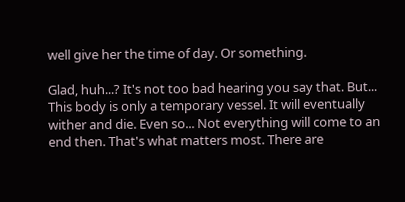well give her the time of day. Or something.

Glad, huh...? It's not too bad hearing you say that. But... This body is only a temporary vessel. It will eventually wither and die. Even so... Not everything will come to an end then. That's what matters most. There are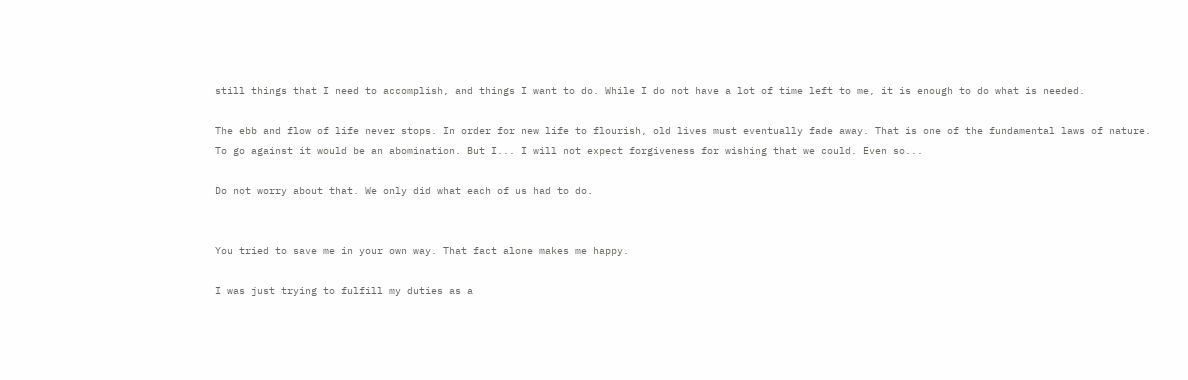still things that I need to accomplish, and things I want to do. While I do not have a lot of time left to me, it is enough to do what is needed.

The ebb and flow of life never stops. In order for new life to flourish, old lives must eventually fade away. That is one of the fundamental laws of nature. To go against it would be an abomination. But I... I will not expect forgiveness for wishing that we could. Even so...

Do not worry about that. We only did what each of us had to do.


You tried to save me in your own way. That fact alone makes me happy.

I was just trying to fulfill my duties as a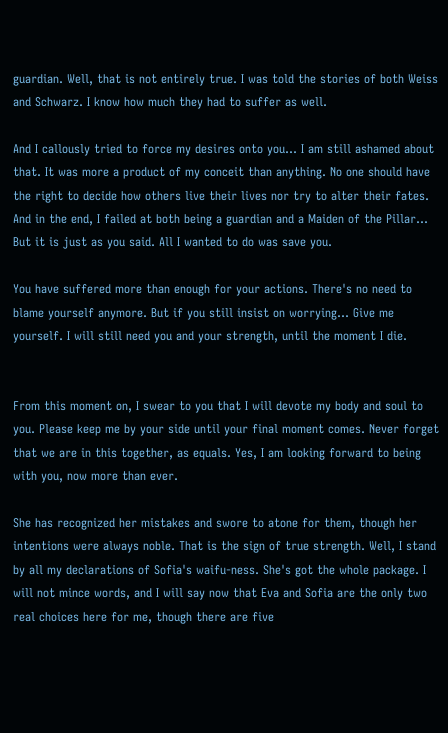guardian. Well, that is not entirely true. I was told the stories of both Weiss and Schwarz. I know how much they had to suffer as well.

And I callously tried to force my desires onto you... I am still ashamed about that. It was more a product of my conceit than anything. No one should have the right to decide how others live their lives nor try to alter their fates. And in the end, I failed at both being a guardian and a Maiden of the Pillar... But it is just as you said. All I wanted to do was save you.

You have suffered more than enough for your actions. There's no need to blame yourself anymore. But if you still insist on worrying... Give me yourself. I will still need you and your strength, until the moment I die.


From this moment on, I swear to you that I will devote my body and soul to you. Please keep me by your side until your final moment comes. Never forget that we are in this together, as equals. Yes, I am looking forward to being with you, now more than ever.

She has recognized her mistakes and swore to atone for them, though her intentions were always noble. That is the sign of true strength. Well, I stand by all my declarations of Sofia's waifu-ness. She's got the whole package. I will not mince words, and I will say now that Eva and Sofia are the only two real choices here for me, though there are five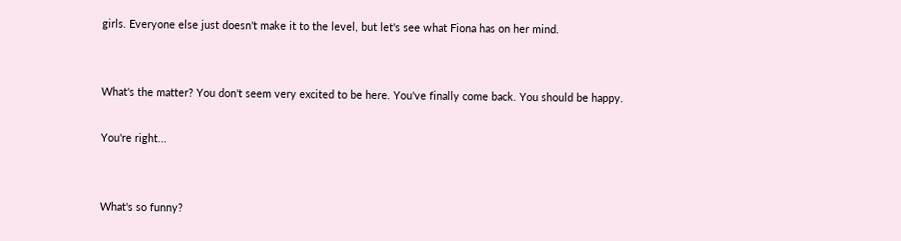girls. Everyone else just doesn't make it to the level, but let's see what Fiona has on her mind.


What's the matter? You don't seem very excited to be here. You've finally come back. You should be happy.

You're right...


What's so funny?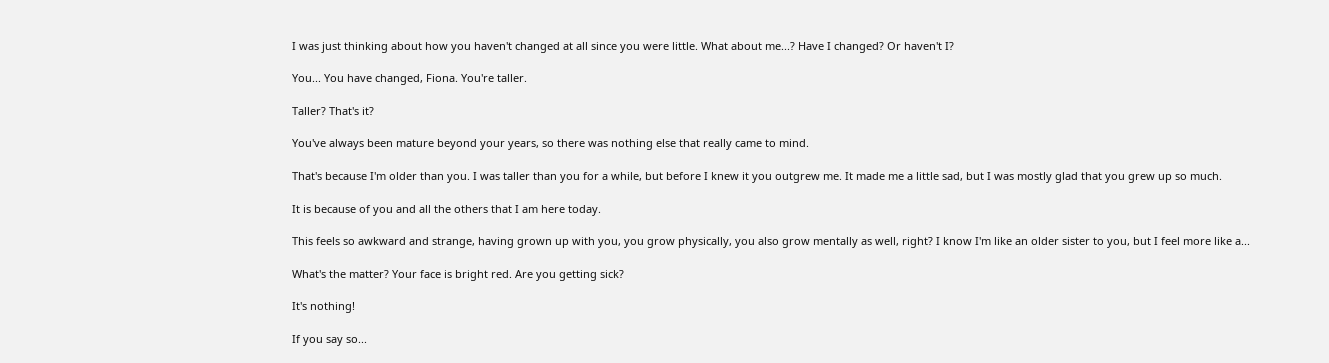I was just thinking about how you haven't changed at all since you were little. What about me...? Have I changed? Or haven't I?

You... You have changed, Fiona. You're taller.

Taller? That's it?

You've always been mature beyond your years, so there was nothing else that really came to mind.

That's because I'm older than you. I was taller than you for a while, but before I knew it you outgrew me. It made me a little sad, but I was mostly glad that you grew up so much.

It is because of you and all the others that I am here today.

This feels so awkward and strange, having grown up with you, you grow physically, you also grow mentally as well, right? I know I'm like an older sister to you, but I feel more like a...

What's the matter? Your face is bright red. Are you getting sick?

It's nothing!

If you say so...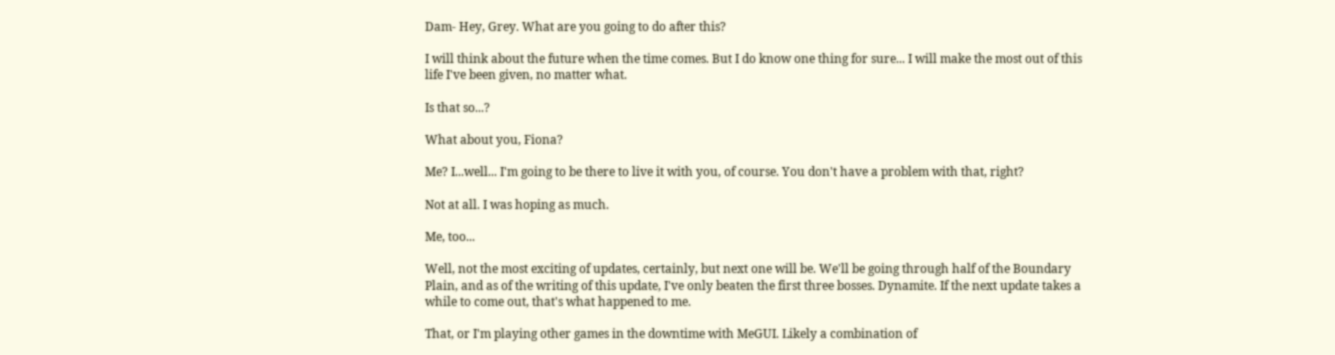Dam- Hey, Grey. What are you going to do after this?

I will think about the future when the time comes. But I do know one thing for sure... I will make the most out of this life I've been given, no matter what.

Is that so...?

What about you, Fiona?

Me? I...well... I'm going to be there to live it with you, of course. You don't have a problem with that, right?

Not at all. I was hoping as much.

Me, too...

Well, not the most exciting of updates, certainly, but next one will be. We'll be going through half of the Boundary Plain, and as of the writing of this update, I've only beaten the first three bosses. Dynamite. If the next update takes a while to come out, that's what happened to me.

That, or I'm playing other games in the downtime with MeGUI. Likely a combination of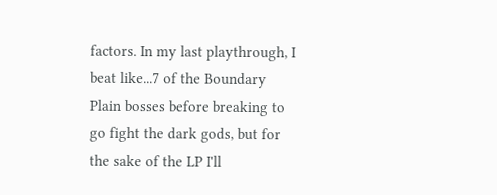factors. In my last playthrough, I beat like...7 of the Boundary Plain bosses before breaking to go fight the dark gods, but for the sake of the LP I'll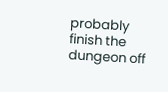probably finish the dungeon off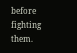before fighting them.